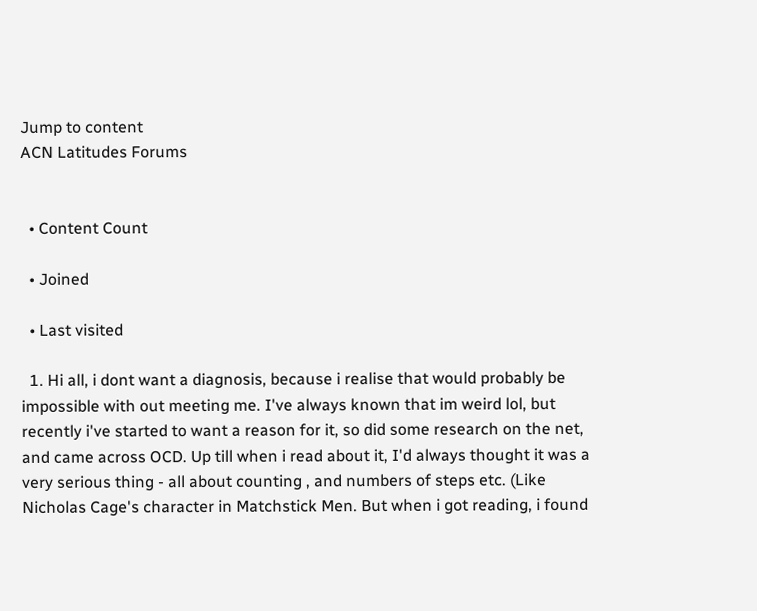Jump to content
ACN Latitudes Forums


  • Content Count

  • Joined

  • Last visited

  1. Hi all, i dont want a diagnosis, because i realise that would probably be impossible with out meeting me. I've always known that im weird lol, but recently i've started to want a reason for it, so did some research on the net, and came across OCD. Up till when i read about it, I'd always thought it was a very serious thing - all about counting , and numbers of steps etc. (Like Nicholas Cage's character in Matchstick Men. But when i got reading, i found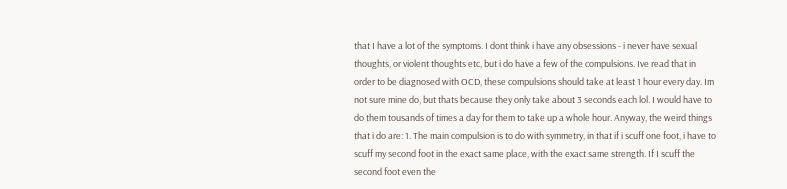that I have a lot of the symptoms. I dont think i have any obsessions - i never have sexual thoughts, or violent thoughts etc, but i do have a few of the compulsions. Ive read that in order to be diagnosed with OCD, these compulsions should take at least 1 hour every day. Im not sure mine do, but thats because they only take about 3 seconds each lol. I would have to do them tousands of times a day for them to take up a whole hour. Anyway, the weird things that i do are: 1. The main compulsion is to do with symmetry, in that if i scuff one foot, i have to scuff my second foot in the exact same place, with the exact same strength. If I scuff the second foot even the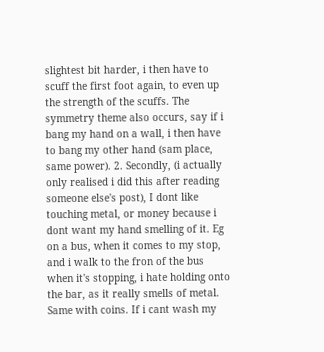slightest bit harder, i then have to scuff the first foot again, to even up the strength of the scuffs. The symmetry theme also occurs, say if i bang my hand on a wall, i then have to bang my other hand (sam place, same power). 2. Secondly, (i actually only realised i did this after reading someone else's post), I dont like touching metal, or money because i dont want my hand smelling of it. Eg on a bus, when it comes to my stop, and i walk to the fron of the bus when it's stopping, i hate holding onto the bar, as it really smells of metal. Same with coins. If i cant wash my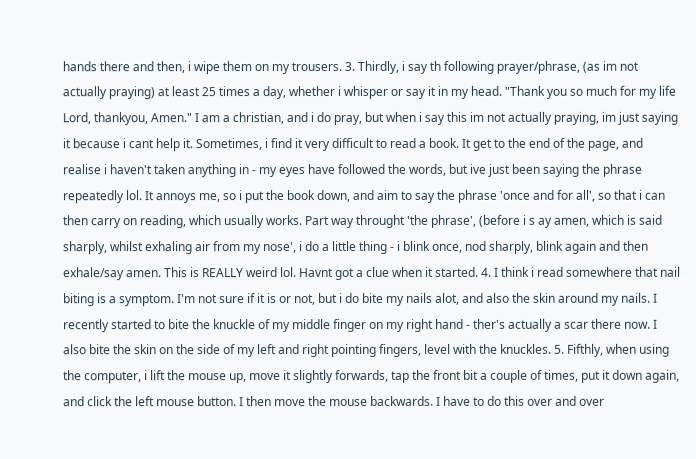hands there and then, i wipe them on my trousers. 3. Thirdly, i say th following prayer/phrase, (as im not actually praying) at least 25 times a day, whether i whisper or say it in my head. "Thank you so much for my life Lord, thankyou, Amen." I am a christian, and i do pray, but when i say this im not actually praying, im just saying it because i cant help it. Sometimes, i find it very difficult to read a book. It get to the end of the page, and realise i haven't taken anything in - my eyes have followed the words, but ive just been saying the phrase repeatedly lol. It annoys me, so i put the book down, and aim to say the phrase 'once and for all', so that i can then carry on reading, which usually works. Part way throught 'the phrase', (before i s ay amen, which is said sharply, whilst exhaling air from my nose', i do a little thing - i blink once, nod sharply, blink again and then exhale/say amen. This is REALLY weird lol. Havnt got a clue when it started. 4. I think i read somewhere that nail biting is a symptom. I'm not sure if it is or not, but i do bite my nails alot, and also the skin around my nails. I recently started to bite the knuckle of my middle finger on my right hand - ther's actually a scar there now. I also bite the skin on the side of my left and right pointing fingers, level with the knuckles. 5. Fifthly, when using the computer, i lift the mouse up, move it slightly forwards, tap the front bit a couple of times, put it down again, and click the left mouse button. I then move the mouse backwards. I have to do this over and over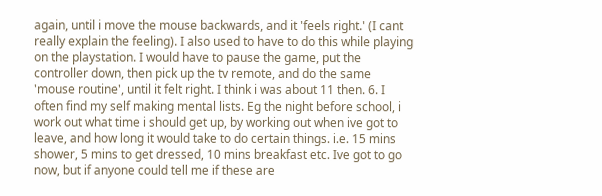again, until i move the mouse backwards, and it 'feels right.' (I cant really explain the feeling). I also used to have to do this while playing on the playstation. I would have to pause the game, put the controller down, then pick up the tv remote, and do the same 'mouse routine', until it felt right. I think i was about 11 then. 6. I often find my self making mental lists. Eg the night before school, i work out what time i should get up, by working out when ive got to leave, and how long it would take to do certain things. i.e. 15 mins shower, 5 mins to get dressed, 10 mins breakfast etc. Ive got to go now, but if anyone could tell me if these are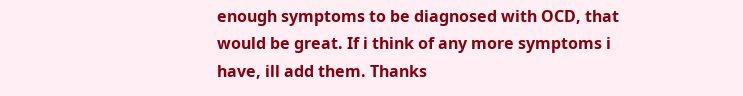enough symptoms to be diagnosed with OCD, that would be great. If i think of any more symptoms i have, ill add them. Thanks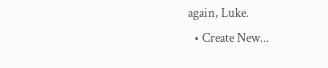again, Luke.
  • Create New...